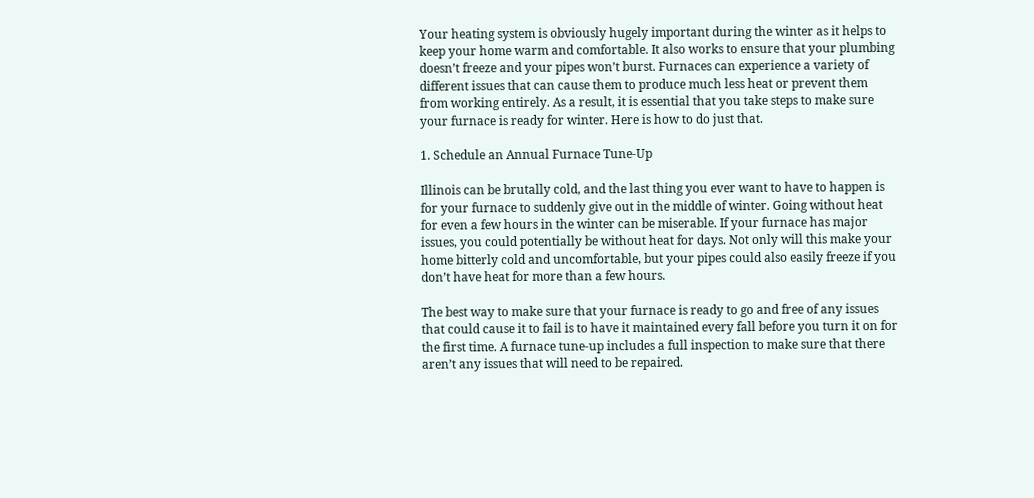Your heating system is obviously hugely important during the winter as it helps to keep your home warm and comfortable. It also works to ensure that your plumbing doesn’t freeze and your pipes won’t burst. Furnaces can experience a variety of different issues that can cause them to produce much less heat or prevent them from working entirely. As a result, it is essential that you take steps to make sure your furnace is ready for winter. Here is how to do just that.

1. Schedule an Annual Furnace Tune-Up

Illinois can be brutally cold, and the last thing you ever want to have to happen is for your furnace to suddenly give out in the middle of winter. Going without heat for even a few hours in the winter can be miserable. If your furnace has major issues, you could potentially be without heat for days. Not only will this make your home bitterly cold and uncomfortable, but your pipes could also easily freeze if you don’t have heat for more than a few hours.

The best way to make sure that your furnace is ready to go and free of any issues that could cause it to fail is to have it maintained every fall before you turn it on for the first time. A furnace tune-up includes a full inspection to make sure that there aren’t any issues that will need to be repaired.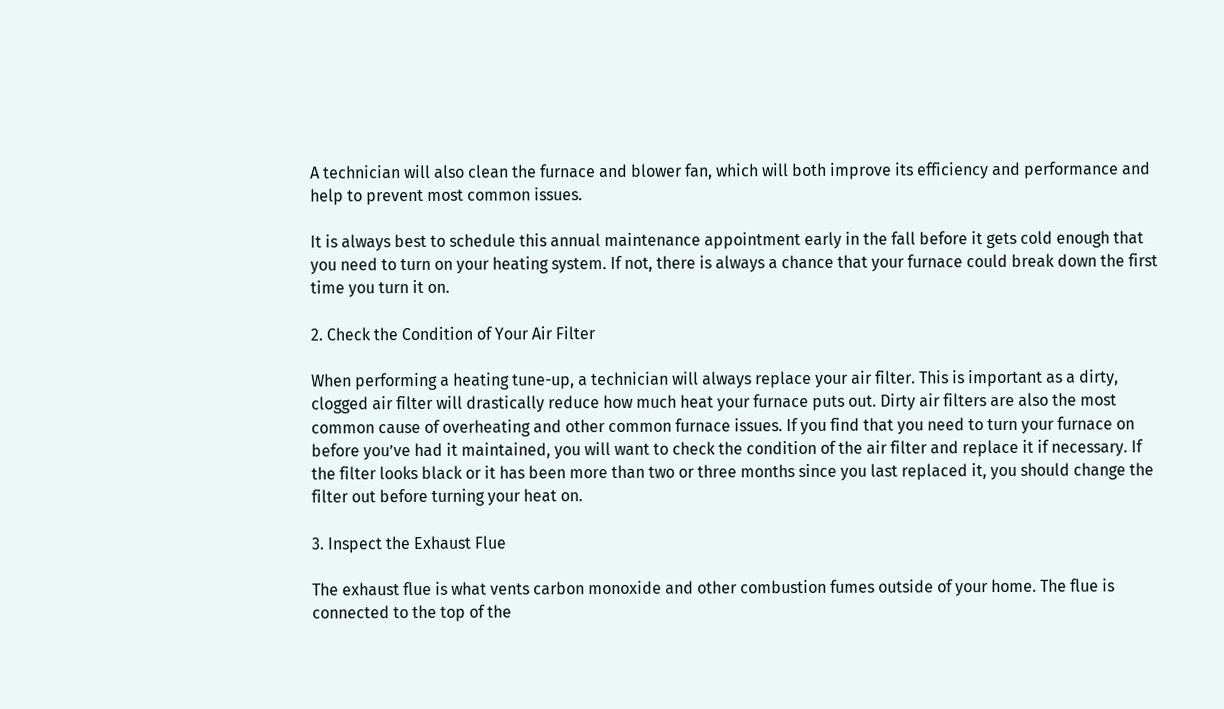A technician will also clean the furnace and blower fan, which will both improve its efficiency and performance and help to prevent most common issues.

It is always best to schedule this annual maintenance appointment early in the fall before it gets cold enough that you need to turn on your heating system. If not, there is always a chance that your furnace could break down the first time you turn it on.

2. Check the Condition of Your Air Filter

When performing a heating tune-up, a technician will always replace your air filter. This is important as a dirty, clogged air filter will drastically reduce how much heat your furnace puts out. Dirty air filters are also the most common cause of overheating and other common furnace issues. If you find that you need to turn your furnace on before you’ve had it maintained, you will want to check the condition of the air filter and replace it if necessary. If the filter looks black or it has been more than two or three months since you last replaced it, you should change the filter out before turning your heat on.

3. Inspect the Exhaust Flue

The exhaust flue is what vents carbon monoxide and other combustion fumes outside of your home. The flue is connected to the top of the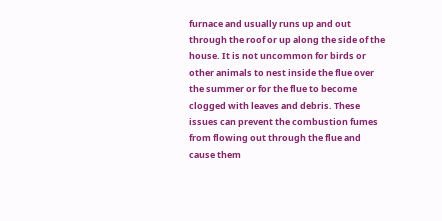furnace and usually runs up and out through the roof or up along the side of the house. It is not uncommon for birds or other animals to nest inside the flue over the summer or for the flue to become clogged with leaves and debris. These issues can prevent the combustion fumes from flowing out through the flue and cause them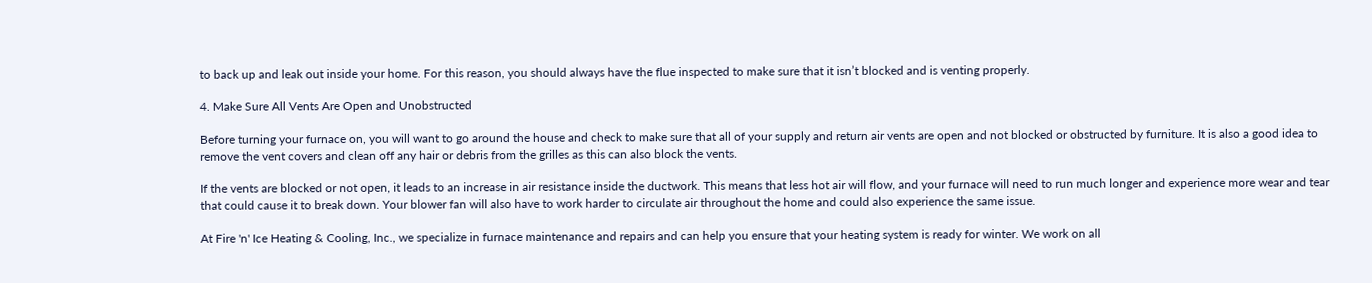to back up and leak out inside your home. For this reason, you should always have the flue inspected to make sure that it isn’t blocked and is venting properly.

4. Make Sure All Vents Are Open and Unobstructed

Before turning your furnace on, you will want to go around the house and check to make sure that all of your supply and return air vents are open and not blocked or obstructed by furniture. It is also a good idea to remove the vent covers and clean off any hair or debris from the grilles as this can also block the vents.

If the vents are blocked or not open, it leads to an increase in air resistance inside the ductwork. This means that less hot air will flow, and your furnace will need to run much longer and experience more wear and tear that could cause it to break down. Your blower fan will also have to work harder to circulate air throughout the home and could also experience the same issue.

At Fire 'n' Ice Heating & Cooling, Inc., we specialize in furnace maintenance and repairs and can help you ensure that your heating system is ready for winter. We work on all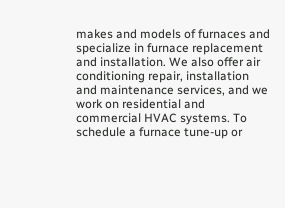makes and models of furnaces and specialize in furnace replacement and installation. We also offer air conditioning repair, installation and maintenance services, and we work on residential and commercial HVAC systems. To schedule a furnace tune-up or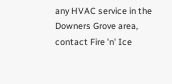any HVAC service in the Downers Grove area, contact Fire 'n' Ice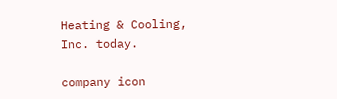Heating & Cooling, Inc. today.

company icon